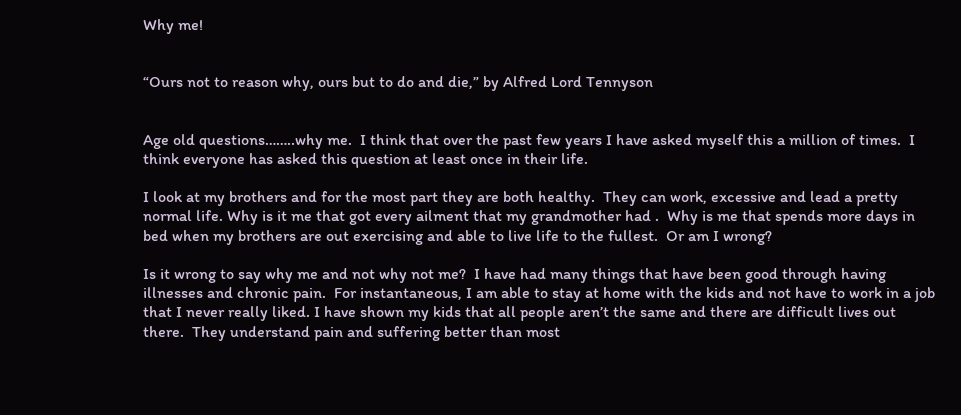Why me!


“Ours not to reason why, ours but to do and die,” by Alfred Lord Tennyson


Age old questions……..why me.  I think that over the past few years I have asked myself this a million of times.  I think everyone has asked this question at least once in their life.

I look at my brothers and for the most part they are both healthy.  They can work, excessive and lead a pretty normal life. Why is it me that got every ailment that my grandmother had .  Why is me that spends more days in bed when my brothers are out exercising and able to live life to the fullest.  Or am I wrong?

Is it wrong to say why me and not why not me?  I have had many things that have been good through having illnesses and chronic pain.  For instantaneous, I am able to stay at home with the kids and not have to work in a job that I never really liked. I have shown my kids that all people aren’t the same and there are difficult lives out there.  They understand pain and suffering better than most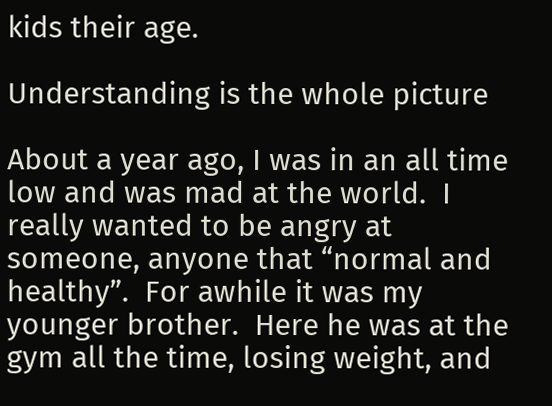kids their age.

Understanding is the whole picture

About a year ago, I was in an all time low and was mad at the world.  I really wanted to be angry at someone, anyone that “normal and healthy”.  For awhile it was my younger brother.  Here he was at the gym all the time, losing weight, and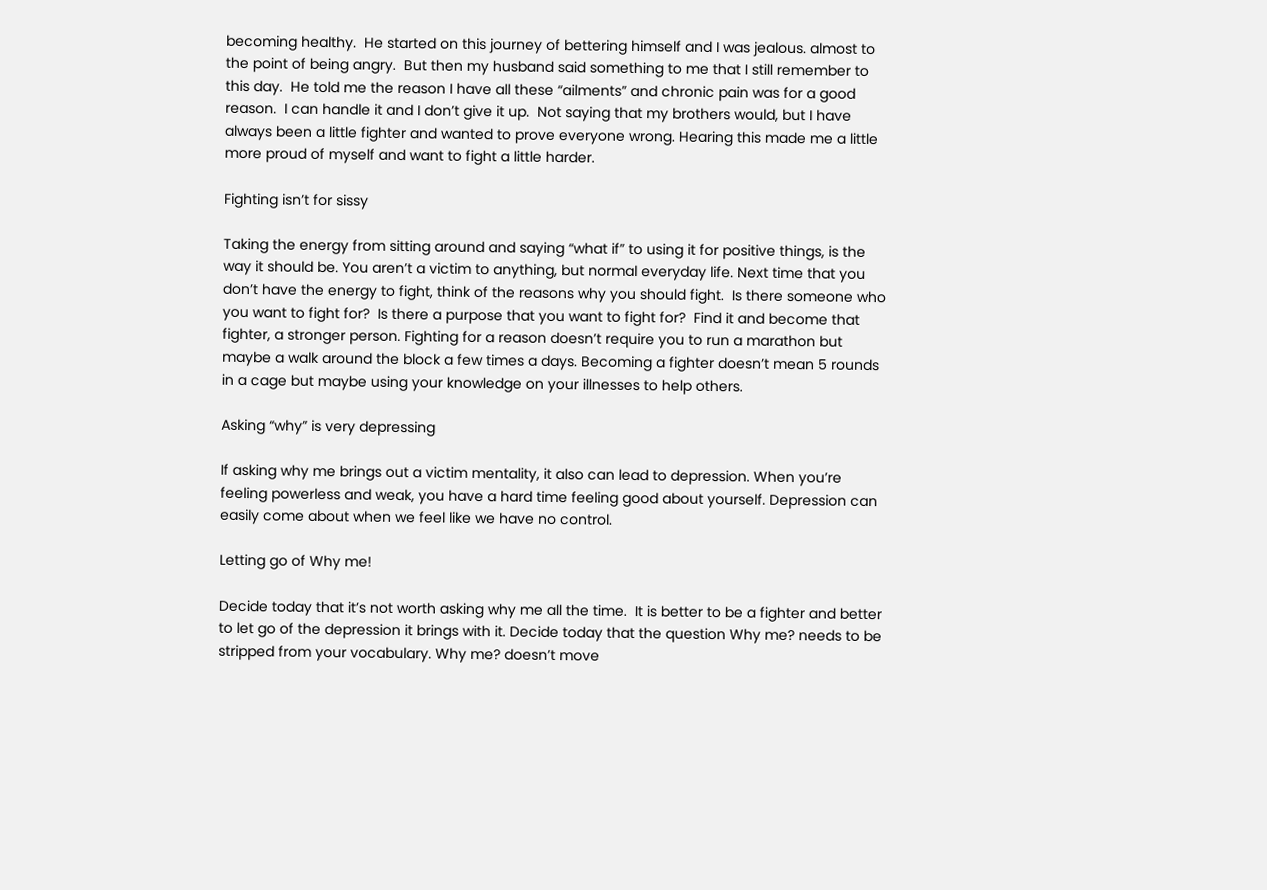becoming healthy.  He started on this journey of bettering himself and I was jealous. almost to the point of being angry.  But then my husband said something to me that I still remember to this day.  He told me the reason I have all these “ailments” and chronic pain was for a good reason.  I can handle it and I don’t give it up.  Not saying that my brothers would, but I have always been a little fighter and wanted to prove everyone wrong. Hearing this made me a little more proud of myself and want to fight a little harder.

Fighting isn’t for sissy

Taking the energy from sitting around and saying “what if” to using it for positive things, is the way it should be. You aren’t a victim to anything, but normal everyday life. Next time that you don’t have the energy to fight, think of the reasons why you should fight.  Is there someone who you want to fight for?  Is there a purpose that you want to fight for?  Find it and become that fighter, a stronger person. Fighting for a reason doesn’t require you to run a marathon but maybe a walk around the block a few times a days. Becoming a fighter doesn’t mean 5 rounds in a cage but maybe using your knowledge on your illnesses to help others.

Asking “why” is very depressing

If asking why me brings out a victim mentality, it also can lead to depression. When you’re feeling powerless and weak, you have a hard time feeling good about yourself. Depression can easily come about when we feel like we have no control.

Letting go of Why me!

Decide today that it’s not worth asking why me all the time.  It is better to be a fighter and better to let go of the depression it brings with it. Decide today that the question Why me? needs to be stripped from your vocabulary. Why me? doesn’t move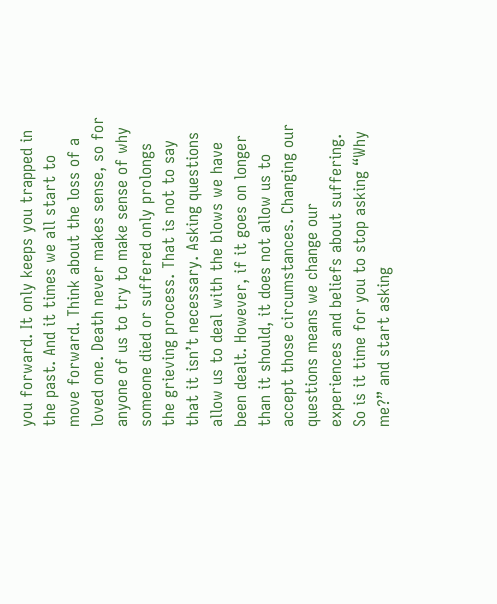you forward. It only keeps you trapped in the past. And it times we all start to move forward. Think about the loss of a loved one. Death never makes sense, so for anyone of us to try to make sense of why someone died or suffered only prolongs the grieving process. That is not to say that it isn’t necessary. Asking questions allow us to deal with the blows we have been dealt. However, if it goes on longer than it should, it does not allow us to accept those circumstances. Changing our questions means we change our experiences and beliefs about suffering. So is it time for you to stop asking “Why me?” and start asking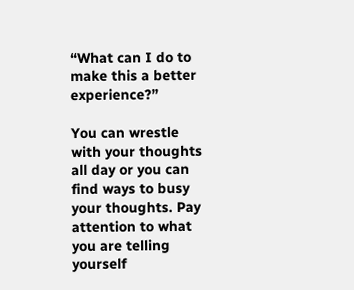“What can I do to make this a better experience?”

You can wrestle with your thoughts all day or you can find ways to busy your thoughts. Pay attention to what you are telling yourself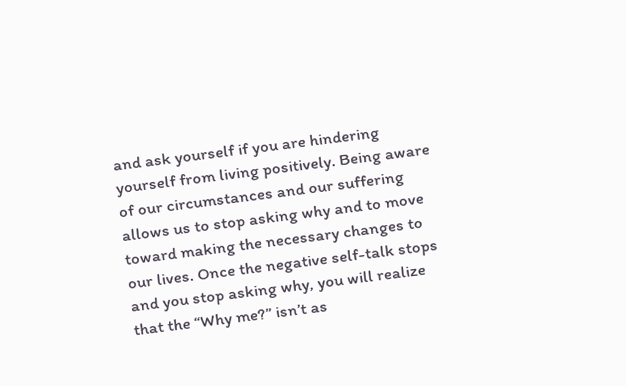and ask yourself if you are hindering yourself from living positively. Being aware of our circumstances and our suffering allows us to stop asking why and to move toward making the necessary changes to our lives. Once the negative self-talk stops and you stop asking why, you will realize that the “Why me?” isn’t as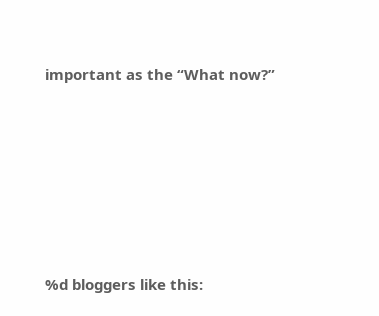important as the “What now?”









%d bloggers like this: